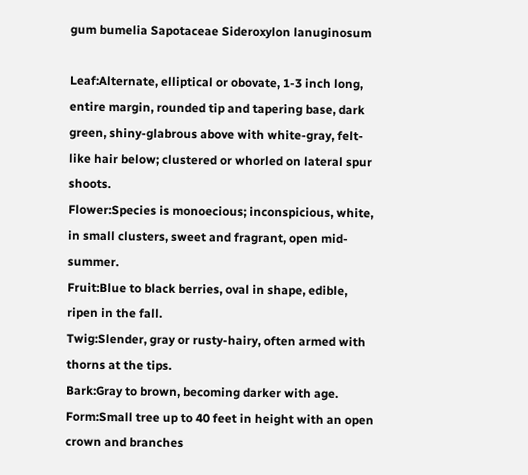gum bumelia Sapotaceae Sideroxylon lanuginosum

Leaf:Alternate, elliptical or obovate, 1-3 inch long, entire margin, rounded tip and tapering base, dark green, shiny-glabrous above with white-gray, felt-like hair below; clustered or whorled on lateral spur shoots.
Flower:Species is monoecious; inconspicious, white, in small clusters, sweet and fragrant, open mid-summer.
Fruit:Blue to black berries, oval in shape, edible, ripen in the fall.
Twig:Slender, gray or rusty-hairy, often armed with thorns at the tips.
Bark:Gray to brown, becoming darker with age.
Form:Small tree up to 40 feet in height with an open crown and branches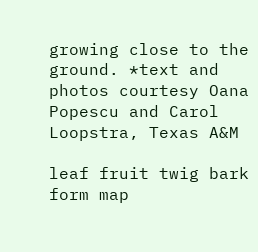growing close to the ground. *text and photos courtesy Oana Popescu and Carol Loopstra, Texas A&M

leaf fruit twig bark form map